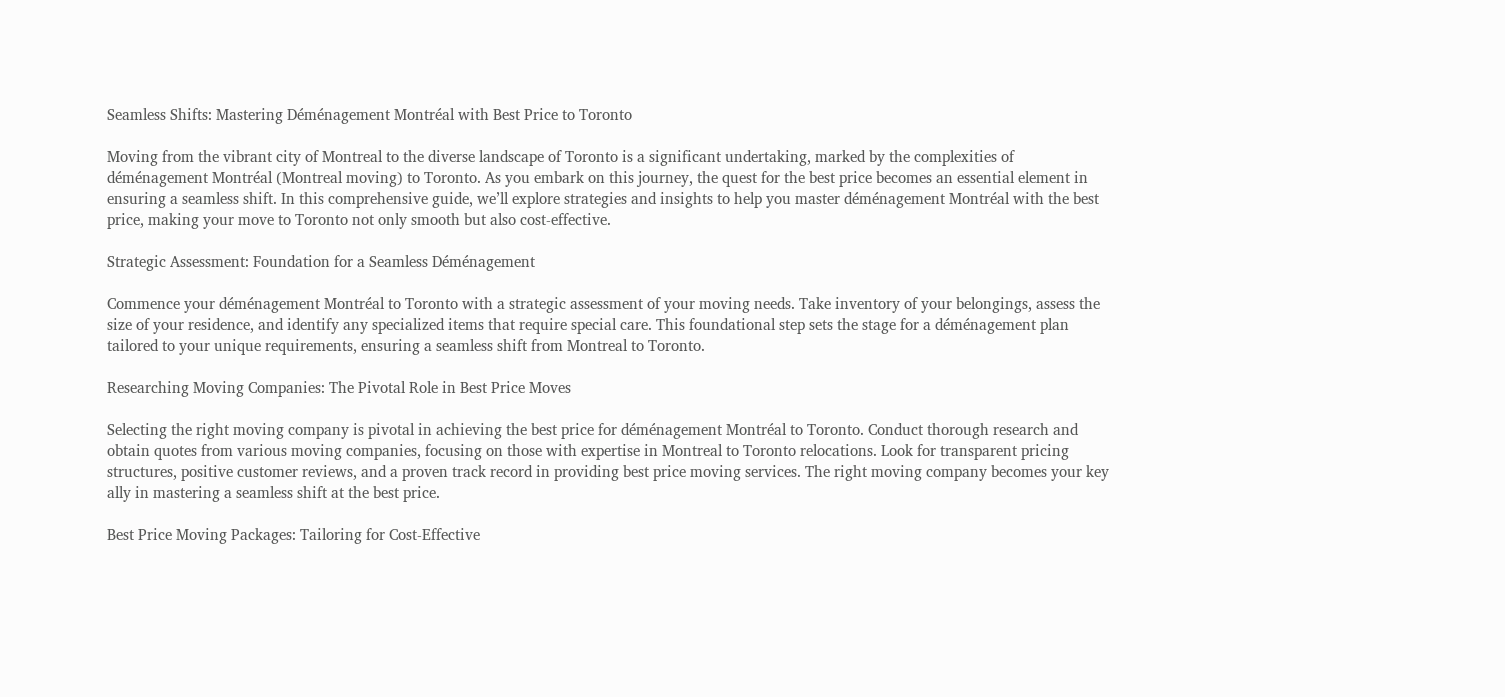Seamless Shifts: Mastering Déménagement Montréal with Best Price to Toronto

Moving from the vibrant city of Montreal to the diverse landscape of Toronto is a significant undertaking, marked by the complexities of déménagement Montréal (Montreal moving) to Toronto. As you embark on this journey, the quest for the best price becomes an essential element in ensuring a seamless shift. In this comprehensive guide, we’ll explore strategies and insights to help you master déménagement Montréal with the best price, making your move to Toronto not only smooth but also cost-effective.

Strategic Assessment: Foundation for a Seamless Déménagement

Commence your déménagement Montréal to Toronto with a strategic assessment of your moving needs. Take inventory of your belongings, assess the size of your residence, and identify any specialized items that require special care. This foundational step sets the stage for a déménagement plan tailored to your unique requirements, ensuring a seamless shift from Montreal to Toronto.

Researching Moving Companies: The Pivotal Role in Best Price Moves

Selecting the right moving company is pivotal in achieving the best price for déménagement Montréal to Toronto. Conduct thorough research and obtain quotes from various moving companies, focusing on those with expertise in Montreal to Toronto relocations. Look for transparent pricing structures, positive customer reviews, and a proven track record in providing best price moving services. The right moving company becomes your key ally in mastering a seamless shift at the best price.

Best Price Moving Packages: Tailoring for Cost-Effective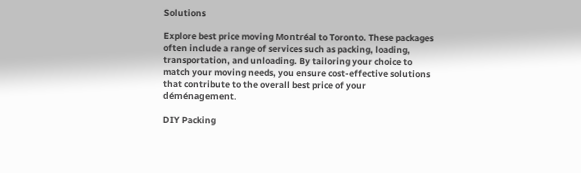Solutions

Explore best price moving Montréal to Toronto. These packages often include a range of services such as packing, loading, transportation, and unloading. By tailoring your choice to match your moving needs, you ensure cost-effective solutions that contribute to the overall best price of your déménagement.

DIY Packing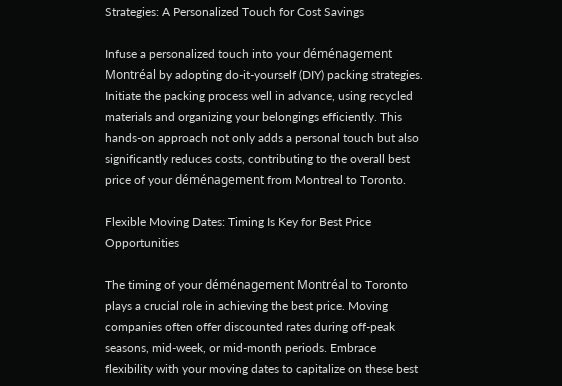Strategies: A Personalized Touch for Cost Savings

Infuse a personalized touch into your déménagement Montréal by adopting do-it-yourself (DIY) packing strategies. Initiate the packing process well in advance, using recycled materials and organizing your belongings efficiently. This hands-on approach not only adds a personal touch but also significantly reduces costs, contributing to the overall best price of your déménagement from Montreal to Toronto.

Flexible Moving Dates: Timing Is Key for Best Price Opportunities

The timing of your déménagement Montréal to Toronto plays a crucial role in achieving the best price. Moving companies often offer discounted rates during off-peak seasons, mid-week, or mid-month periods. Embrace flexibility with your moving dates to capitalize on these best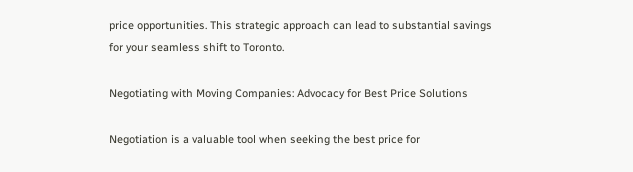price opportunities. This strategic approach can lead to substantial savings for your seamless shift to Toronto.

Negotiating with Moving Companies: Advocacy for Best Price Solutions

Negotiation is a valuable tool when seeking the best price for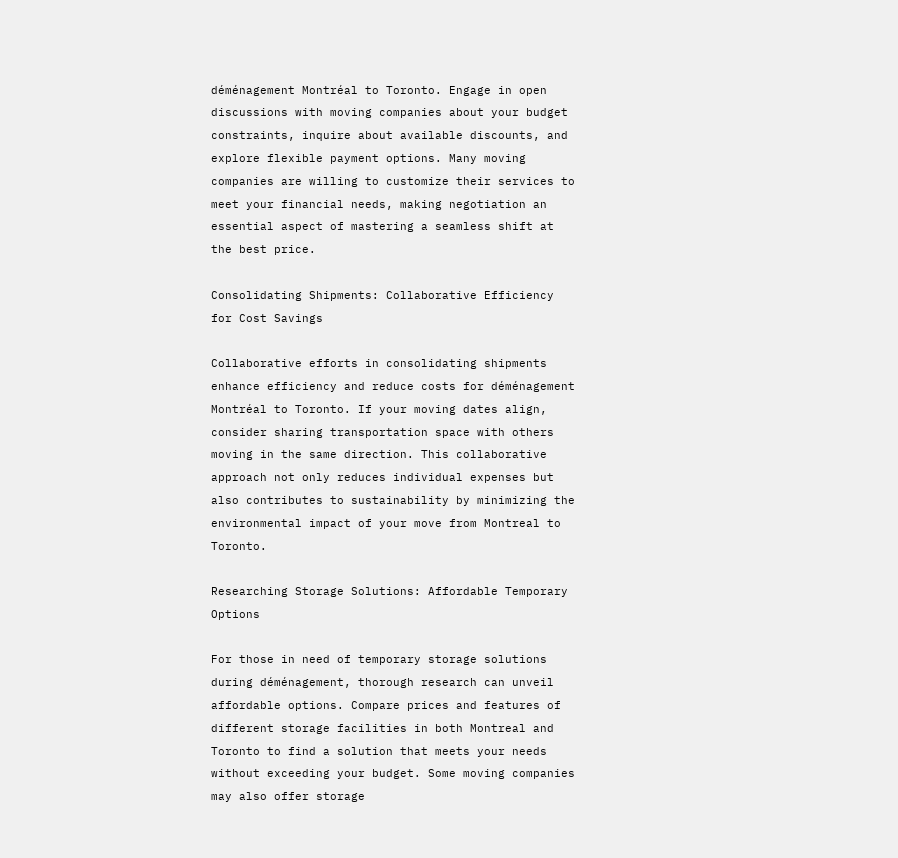déménagement Montréal to Toronto. Engage in open discussions with moving companies about your budget constraints, inquire about available discounts, and explore flexible payment options. Many moving companies are willing to customize their services to meet your financial needs, making negotiation an essential aspect of mastering a seamless shift at the best price.

Consolidating Shipments: Collaborative Efficiency for Cost Savings

Collaborative efforts in consolidating shipments enhance efficiency and reduce costs for déménagement Montréal to Toronto. If your moving dates align, consider sharing transportation space with others moving in the same direction. This collaborative approach not only reduces individual expenses but also contributes to sustainability by minimizing the environmental impact of your move from Montreal to Toronto.

Researching Storage Solutions: Affordable Temporary Options

For those in need of temporary storage solutions during déménagement, thorough research can unveil affordable options. Compare prices and features of different storage facilities in both Montreal and Toronto to find a solution that meets your needs without exceeding your budget. Some moving companies may also offer storage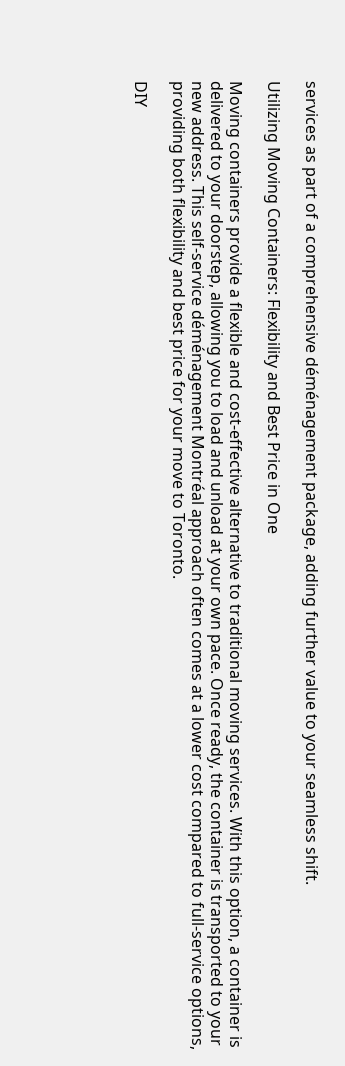services as part of a comprehensive déménagement package, adding further value to your seamless shift.

Utilizing Moving Containers: Flexibility and Best Price in One

Moving containers provide a flexible and cost-effective alternative to traditional moving services. With this option, a container is delivered to your doorstep, allowing you to load and unload at your own pace. Once ready, the container is transported to your new address. This self-service déménagement Montréal approach often comes at a lower cost compared to full-service options, providing both flexibility and best price for your move to Toronto.

DIY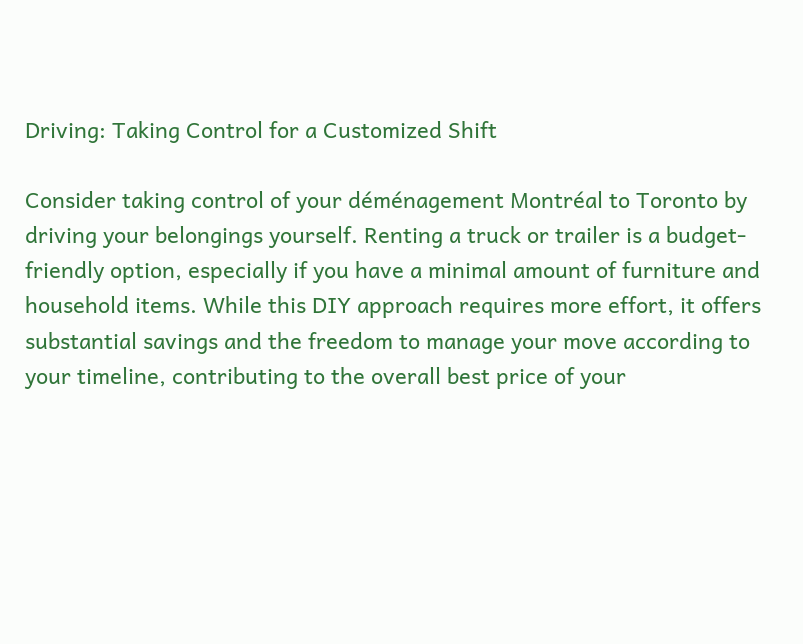Driving: Taking Control for a Customized Shift

Consider taking control of your déménagement Montréal to Toronto by driving your belongings yourself. Renting a truck or trailer is a budget-friendly option, especially if you have a minimal amount of furniture and household items. While this DIY approach requires more effort, it offers substantial savings and the freedom to manage your move according to your timeline, contributing to the overall best price of your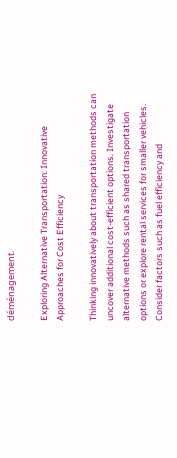déménagement.

Exploring Alternative Transportation: Innovative Approaches for Cost Efficiency

Thinking innovatively about transportation methods can uncover additional cost-efficient options. Investigate alternative methods such as shared transportation options or explore rental services for smaller vehicles. Consider factors such as fuel efficiency and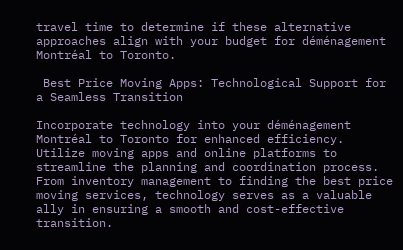travel time to determine if these alternative approaches align with your budget for déménagement Montréal to Toronto.

 Best Price Moving Apps: Technological Support for a Seamless Transition

Incorporate technology into your déménagement Montréal to Toronto for enhanced efficiency. Utilize moving apps and online platforms to streamline the planning and coordination process. From inventory management to finding the best price moving services, technology serves as a valuable ally in ensuring a smooth and cost-effective transition.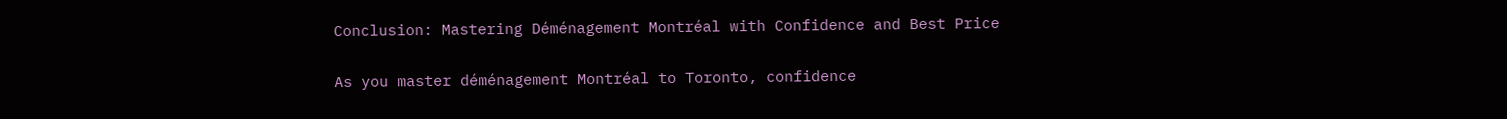Conclusion: Mastering Déménagement Montréal with Confidence and Best Price

As you master déménagement Montréal to Toronto, confidence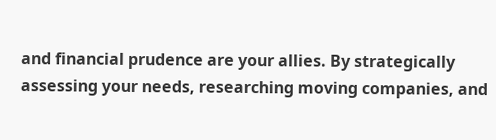and financial prudence are your allies. By strategically assessing your needs, researching moving companies, and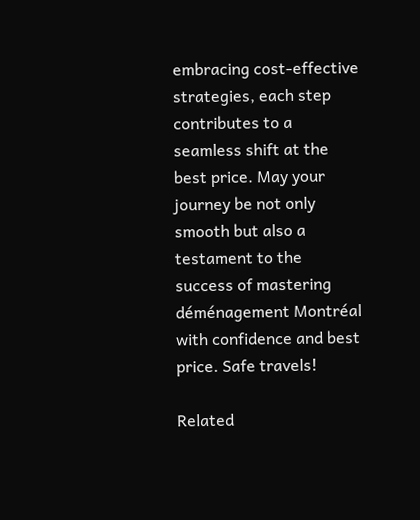embracing cost-effective strategies, each step contributes to a seamless shift at the best price. May your journey be not only smooth but also a testament to the success of mastering déménagement Montréal with confidence and best price. Safe travels!

Related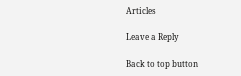Articles

Leave a Reply

Back to top button